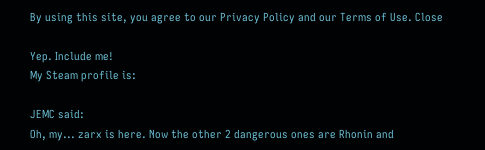By using this site, you agree to our Privacy Policy and our Terms of Use. Close

Yep. Include me!
My Steam profile is:

JEMC said:
Oh, my... zarx is here. Now the other 2 dangerous ones are Rhonin and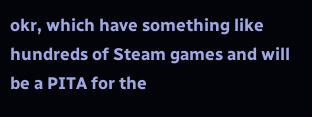okr, which have something like hundreds of Steam games and will be a PITA for the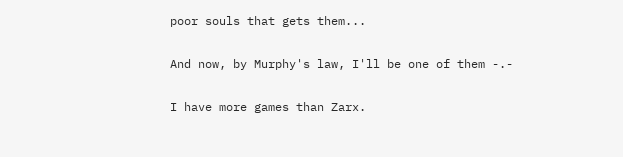poor souls that gets them...

And now, by Murphy's law, I'll be one of them -.-

I have more games than Zarx.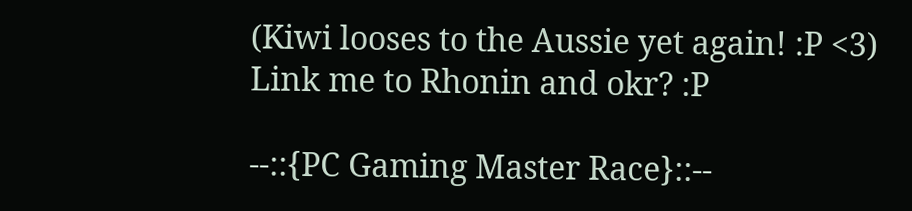(Kiwi looses to the Aussie yet again! :P <3)
Link me to Rhonin and okr? :P

--::{PC Gaming Master Race}::--